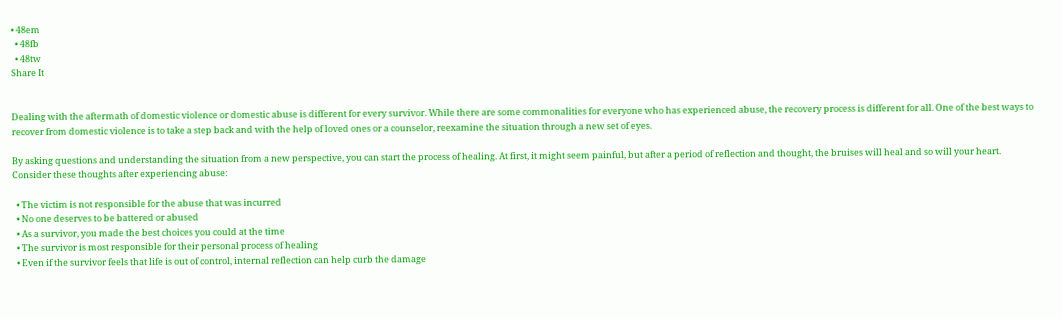• 48em
  • 48fb
  • 48tw
Share It


Dealing with the aftermath of domestic violence or domestic abuse is different for every survivor. While there are some commonalities for everyone who has experienced abuse, the recovery process is different for all. One of the best ways to recover from domestic violence is to take a step back and with the help of loved ones or a counselor, reexamine the situation through a new set of eyes.

By asking questions and understanding the situation from a new perspective, you can start the process of healing. At first, it might seem painful, but after a period of reflection and thought, the bruises will heal and so will your heart. Consider these thoughts after experiencing abuse:

  • The victim is not responsible for the abuse that was incurred
  • No one deserves to be battered or abused
  • As a survivor, you made the best choices you could at the time
  • The survivor is most responsible for their personal process of healing
  • Even if the survivor feels that life is out of control, internal reflection can help curb the damage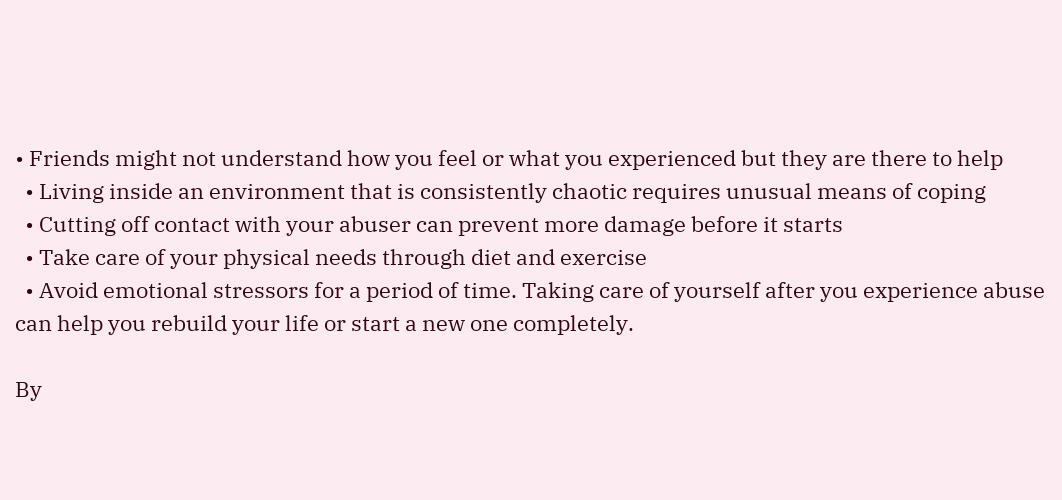• Friends might not understand how you feel or what you experienced but they are there to help
  • Living inside an environment that is consistently chaotic requires unusual means of coping
  • Cutting off contact with your abuser can prevent more damage before it starts
  • Take care of your physical needs through diet and exercise
  • Avoid emotional stressors for a period of time. Taking care of yourself after you experience abuse can help you rebuild your life or start a new one completely.

By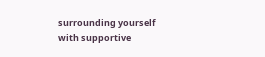surrounding yourself with supportive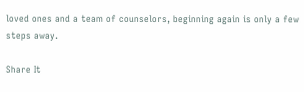loved ones and a team of counselors, beginning again is only a few steps away.

Share It